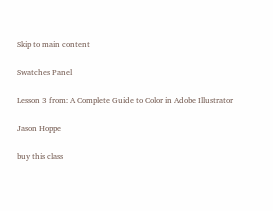Skip to main content

Swatches Panel

Lesson 3 from: A Complete Guide to Color in Adobe Illustrator

Jason Hoppe

buy this class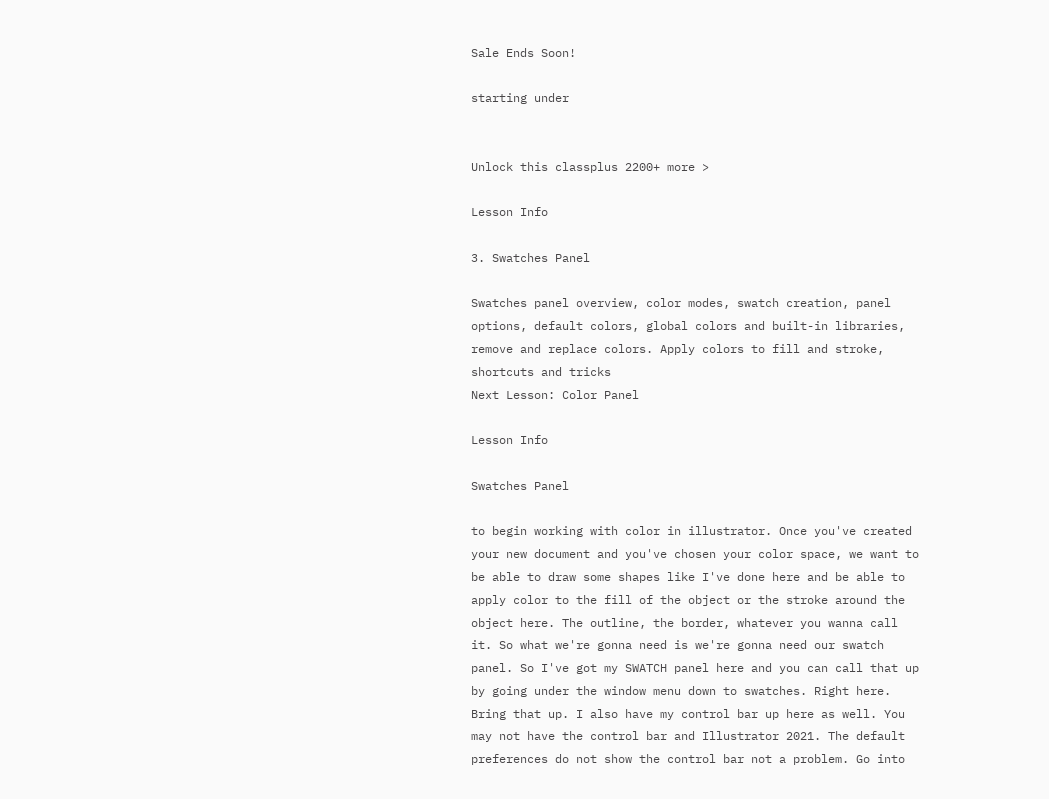Sale Ends Soon!

starting under


Unlock this classplus 2200+ more >

Lesson Info

3. Swatches Panel

Swatches panel overview, color modes, swatch creation, panel options, default colors, global colors and built-in libraries, remove and replace colors. Apply colors to fill and stroke, shortcuts and tricks
Next Lesson: Color Panel

Lesson Info

Swatches Panel

to begin working with color in illustrator. Once you've created your new document and you've chosen your color space, we want to be able to draw some shapes like I've done here and be able to apply color to the fill of the object or the stroke around the object here. The outline, the border, whatever you wanna call it. So what we're gonna need is we're gonna need our swatch panel. So I've got my SWATCH panel here and you can call that up by going under the window menu down to swatches. Right here. Bring that up. I also have my control bar up here as well. You may not have the control bar and Illustrator 2021. The default preferences do not show the control bar not a problem. Go into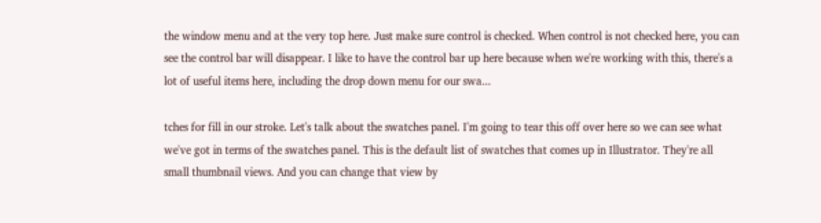the window menu and at the very top here. Just make sure control is checked. When control is not checked here, you can see the control bar will disappear. I like to have the control bar up here because when we're working with this, there's a lot of useful items here, including the drop down menu for our swa...

tches for fill in our stroke. Let's talk about the swatches panel. I'm going to tear this off over here so we can see what we've got in terms of the swatches panel. This is the default list of swatches that comes up in Illustrator. They're all small thumbnail views. And you can change that view by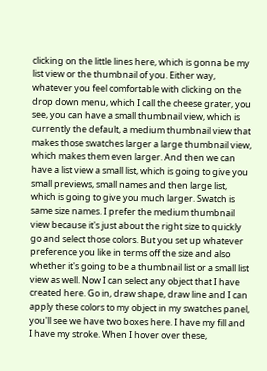clicking on the little lines here, which is gonna be my list view or the thumbnail of you. Either way, whatever you feel comfortable with clicking on the drop down menu, which I call the cheese grater, you see, you can have a small thumbnail view, which is currently the default, a medium thumbnail view that makes those swatches larger a large thumbnail view, which makes them even larger. And then we can have a list view a small list, which is going to give you small previews, small names and then large list, which is going to give you much larger. Swatch is same size names. I prefer the medium thumbnail view because it's just about the right size to quickly go and select those colors. But you set up whatever preference you like in terms off the size and also whether it's going to be a thumbnail list or a small list view as well. Now I can select any object that I have created here. Go in, draw shape, draw line and I can apply these colors to my object in my swatches panel, you'll see we have two boxes here. I have my fill and I have my stroke. When I hover over these,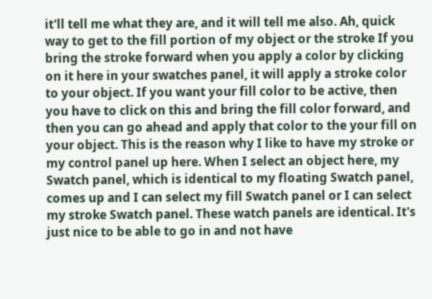it'll tell me what they are, and it will tell me also. Ah, quick way to get to the fill portion of my object or the stroke If you bring the stroke forward when you apply a color by clicking on it here in your swatches panel, it will apply a stroke color to your object. If you want your fill color to be active, then you have to click on this and bring the fill color forward, and then you can go ahead and apply that color to the your fill on your object. This is the reason why I like to have my stroke or my control panel up here. When I select an object here, my Swatch panel, which is identical to my floating Swatch panel, comes up and I can select my fill Swatch panel or I can select my stroke Swatch panel. These watch panels are identical. It's just nice to be able to go in and not have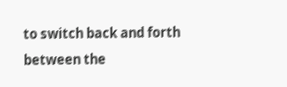to switch back and forth between the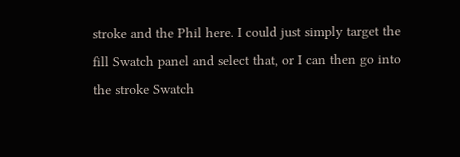stroke and the Phil here. I could just simply target the fill Swatch panel and select that, or I can then go into the stroke Swatch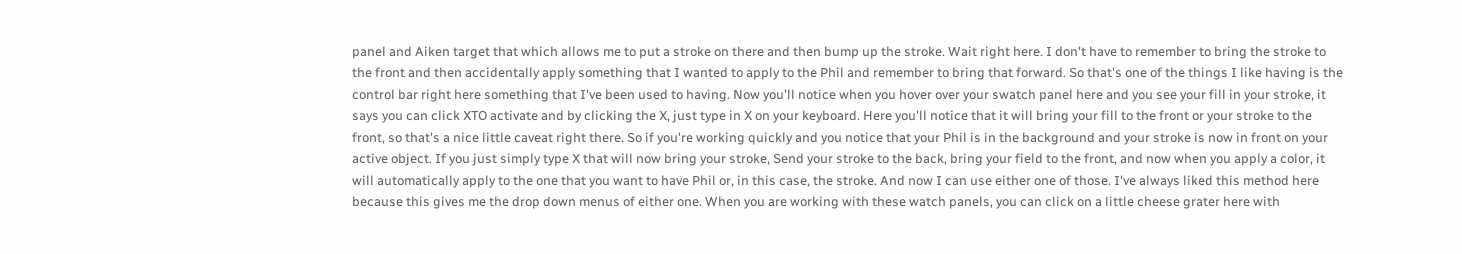panel and Aiken target that which allows me to put a stroke on there and then bump up the stroke. Wait right here. I don't have to remember to bring the stroke to the front and then accidentally apply something that I wanted to apply to the Phil and remember to bring that forward. So that's one of the things I like having is the control bar right here something that I've been used to having. Now you'll notice when you hover over your swatch panel here and you see your fill in your stroke, it says you can click XTO activate and by clicking the X, just type in X on your keyboard. Here you'll notice that it will bring your fill to the front or your stroke to the front, so that's a nice little caveat right there. So if you're working quickly and you notice that your Phil is in the background and your stroke is now in front on your active object. If you just simply type X that will now bring your stroke, Send your stroke to the back, bring your field to the front, and now when you apply a color, it will automatically apply to the one that you want to have Phil or, in this case, the stroke. And now I can use either one of those. I've always liked this method here because this gives me the drop down menus of either one. When you are working with these watch panels, you can click on a little cheese grater here with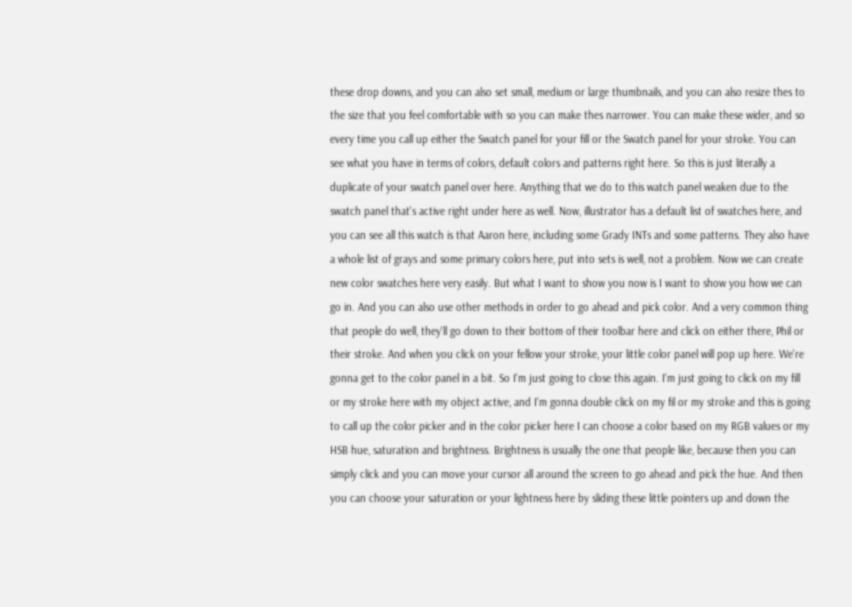these drop downs, and you can also set small, medium or large thumbnails, and you can also resize thes to the size that you feel comfortable with so you can make thes narrower. You can make these wider, and so every time you call up either the Swatch panel for your fill or the Swatch panel for your stroke. You can see what you have in terms of colors, default colors and patterns right here. So this is just literally a duplicate of your swatch panel over here. Anything that we do to this watch panel weaken due to the swatch panel that's active right under here as well. Now, illustrator has a default list of swatches here, and you can see all this watch is that Aaron here, including some Grady INTs and some patterns. They also have a whole list of grays and some primary colors here, put into sets is well, not a problem. Now we can create new color swatches here very easily. But what I want to show you now is I want to show you how we can go in. And you can also use other methods in order to go ahead and pick color. And a very common thing that people do well, they'll go down to their bottom of their toolbar here and click on either there, Phil or their stroke. And when you click on your fellow your stroke, your little color panel will pop up here. We're gonna get to the color panel in a bit. So I'm just going to close this again. I'm just going to click on my fill or my stroke here with my object active, and I'm gonna double click on my fil or my stroke and this is going to call up the color picker and in the color picker here I can choose a color based on my RGB values or my HSB hue, saturation and brightness. Brightness is usually the one that people like, because then you can simply click and you can move your cursor all around the screen to go ahead and pick the hue. And then you can choose your saturation or your lightness here by sliding these little pointers up and down the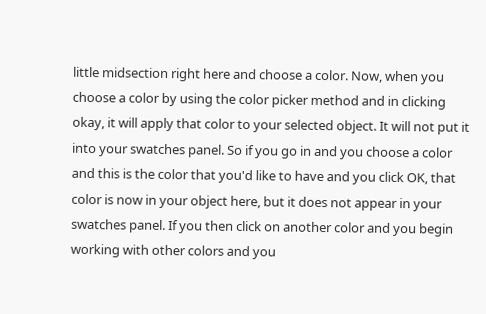little midsection right here and choose a color. Now, when you choose a color by using the color picker method and in clicking okay, it will apply that color to your selected object. It will not put it into your swatches panel. So if you go in and you choose a color and this is the color that you'd like to have and you click OK, that color is now in your object here, but it does not appear in your swatches panel. If you then click on another color and you begin working with other colors and you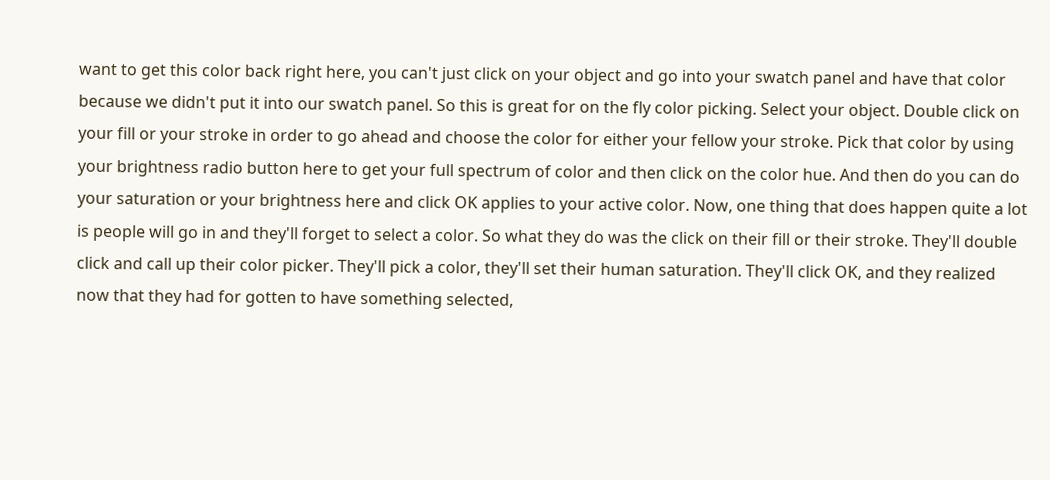want to get this color back right here, you can't just click on your object and go into your swatch panel and have that color because we didn't put it into our swatch panel. So this is great for on the fly color picking. Select your object. Double click on your fill or your stroke in order to go ahead and choose the color for either your fellow your stroke. Pick that color by using your brightness radio button here to get your full spectrum of color and then click on the color hue. And then do you can do your saturation or your brightness here and click OK applies to your active color. Now, one thing that does happen quite a lot is people will go in and they'll forget to select a color. So what they do was the click on their fill or their stroke. They'll double click and call up their color picker. They'll pick a color, they'll set their human saturation. They'll click OK, and they realized now that they had for gotten to have something selected,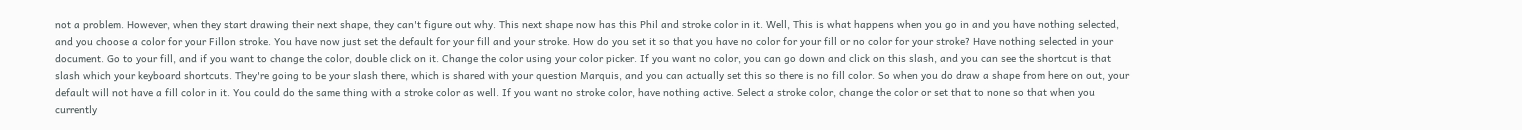not a problem. However, when they start drawing their next shape, they can't figure out why. This next shape now has this Phil and stroke color in it. Well, This is what happens when you go in and you have nothing selected, and you choose a color for your Fillon stroke. You have now just set the default for your fill and your stroke. How do you set it so that you have no color for your fill or no color for your stroke? Have nothing selected in your document. Go to your fill, and if you want to change the color, double click on it. Change the color using your color picker. If you want no color, you can go down and click on this slash, and you can see the shortcut is that slash which your keyboard shortcuts. They're going to be your slash there, which is shared with your question Marquis, and you can actually set this so there is no fill color. So when you do draw a shape from here on out, your default will not have a fill color in it. You could do the same thing with a stroke color as well. If you want no stroke color, have nothing active. Select a stroke color, change the color or set that to none so that when you currently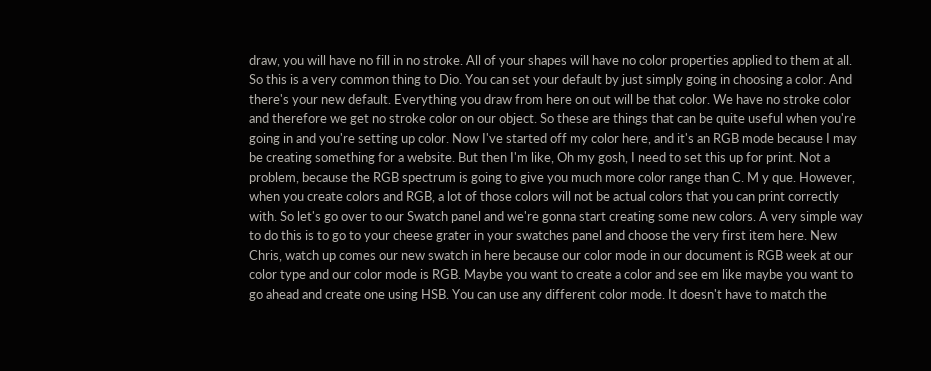draw, you will have no fill in no stroke. All of your shapes will have no color properties applied to them at all. So this is a very common thing to Dio. You can set your default by just simply going in choosing a color. And there's your new default. Everything you draw from here on out will be that color. We have no stroke color and therefore we get no stroke color on our object. So these are things that can be quite useful when you're going in and you're setting up color. Now I've started off my color here, and it's an RGB mode because I may be creating something for a website. But then I'm like, Oh my gosh, I need to set this up for print. Not a problem, because the RGB spectrum is going to give you much more color range than C. M y que. However, when you create colors and RGB, a lot of those colors will not be actual colors that you can print correctly with. So let's go over to our Swatch panel and we're gonna start creating some new colors. A very simple way to do this is to go to your cheese grater in your swatches panel and choose the very first item here. New Chris, watch up comes our new swatch in here because our color mode in our document is RGB week at our color type and our color mode is RGB. Maybe you want to create a color and see em like maybe you want to go ahead and create one using HSB. You can use any different color mode. It doesn't have to match the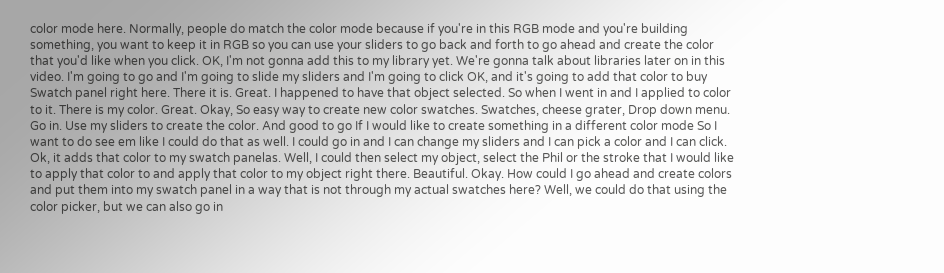color mode here. Normally, people do match the color mode because if you're in this RGB mode and you're building something, you want to keep it in RGB so you can use your sliders to go back and forth to go ahead and create the color that you'd like when you click. OK, I'm not gonna add this to my library yet. We're gonna talk about libraries later on in this video. I'm going to go and I'm going to slide my sliders and I'm going to click OK, and it's going to add that color to buy Swatch panel right here. There it is. Great. I happened to have that object selected. So when I went in and I applied to color to it. There is my color. Great. Okay, So easy way to create new color swatches. Swatches, cheese grater, Drop down menu. Go in. Use my sliders to create the color. And good to go If I would like to create something in a different color mode So I want to do see em like I could do that as well. I could go in and I can change my sliders and I can pick a color and I can click. Ok, it adds that color to my swatch panelas. Well, I could then select my object, select the Phil or the stroke that I would like to apply that color to and apply that color to my object right there. Beautiful. Okay. How could I go ahead and create colors and put them into my swatch panel in a way that is not through my actual swatches here? Well, we could do that using the color picker, but we can also go in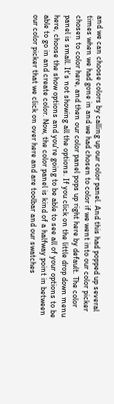and we can choose colors by calling up our color panel. And this had popped up several times when we had gone in and we had chosen to color if we went into our color picker chosen to color here, and then our color panel pops up right here by default. The color panel is small. It's not showing all the options. If you click on the little drop down menu here, choose the show options and you're going to be able to see all of your options to be able to go in and create color. Now, the color panel is kind of a halfway point in between our color picker that we click on over here and are toolbar and our swatches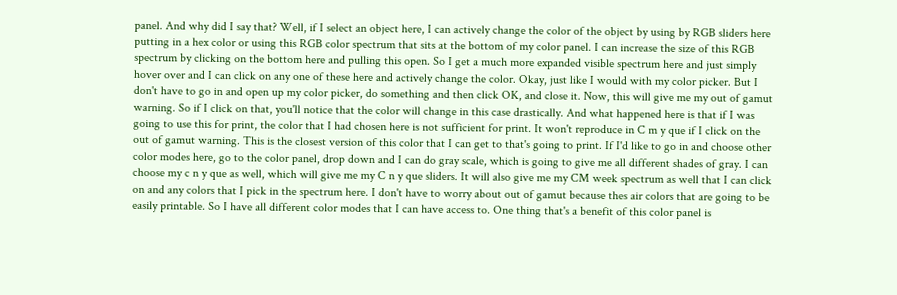panel. And why did I say that? Well, if I select an object here, I can actively change the color of the object by using by RGB sliders here putting in a hex color or using this RGB color spectrum that sits at the bottom of my color panel. I can increase the size of this RGB spectrum by clicking on the bottom here and pulling this open. So I get a much more expanded visible spectrum here and just simply hover over and I can click on any one of these here and actively change the color. Okay, just like I would with my color picker. But I don't have to go in and open up my color picker, do something and then click OK, and close it. Now, this will give me my out of gamut warning. So if I click on that, you'll notice that the color will change in this case drastically. And what happened here is that if I was going to use this for print, the color that I had chosen here is not sufficient for print. It won't reproduce in C m y que if I click on the out of gamut warning. This is the closest version of this color that I can get to that's going to print. If I'd like to go in and choose other color modes here, go to the color panel, drop down and I can do gray scale, which is going to give me all different shades of gray. I can choose my c n y que as well, which will give me my C n y que sliders. It will also give me my CM week spectrum as well that I can click on and any colors that I pick in the spectrum here. I don't have to worry about out of gamut because thes air colors that are going to be easily printable. So I have all different color modes that I can have access to. One thing that's a benefit of this color panel is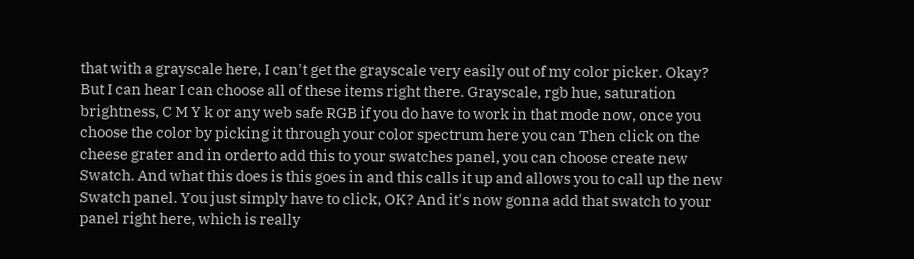that with a grayscale here, I can't get the grayscale very easily out of my color picker. Okay? But I can hear I can choose all of these items right there. Grayscale, rgb hue, saturation brightness, C M Y k or any web safe RGB if you do have to work in that mode now, once you choose the color by picking it through your color spectrum here you can Then click on the cheese grater and in orderto add this to your swatches panel, you can choose create new Swatch. And what this does is this goes in and this calls it up and allows you to call up the new Swatch panel. You just simply have to click, OK? And it's now gonna add that swatch to your panel right here, which is really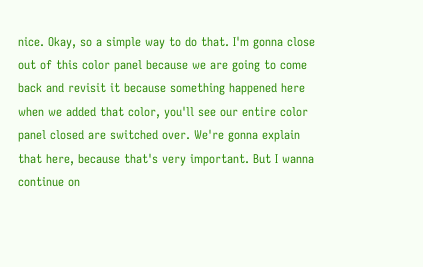nice. Okay, so a simple way to do that. I'm gonna close out of this color panel because we are going to come back and revisit it because something happened here when we added that color, you'll see our entire color panel closed are switched over. We're gonna explain that here, because that's very important. But I wanna continue on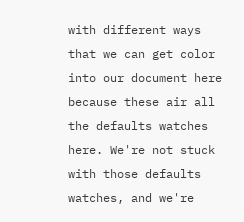with different ways that we can get color into our document here because these air all the defaults watches here. We're not stuck with those defaults watches, and we're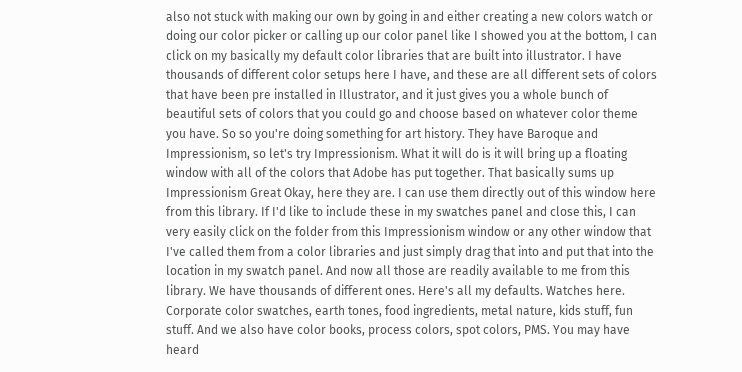also not stuck with making our own by going in and either creating a new colors watch or doing our color picker or calling up our color panel like I showed you at the bottom, I can click on my basically my default color libraries that are built into illustrator. I have thousands of different color setups here I have, and these are all different sets of colors that have been pre installed in Illustrator, and it just gives you a whole bunch of beautiful sets of colors that you could go and choose based on whatever color theme you have. So so you're doing something for art history. They have Baroque and Impressionism, so let's try Impressionism. What it will do is it will bring up a floating window with all of the colors that Adobe has put together. That basically sums up Impressionism Great Okay, here they are. I can use them directly out of this window here from this library. If I'd like to include these in my swatches panel and close this, I can very easily click on the folder from this Impressionism window or any other window that I've called them from a color libraries and just simply drag that into and put that into the location in my swatch panel. And now all those are readily available to me from this library. We have thousands of different ones. Here's all my defaults. Watches here. Corporate color swatches, earth tones, food ingredients, metal nature, kids stuff, fun stuff. And we also have color books, process colors, spot colors, PMS. You may have heard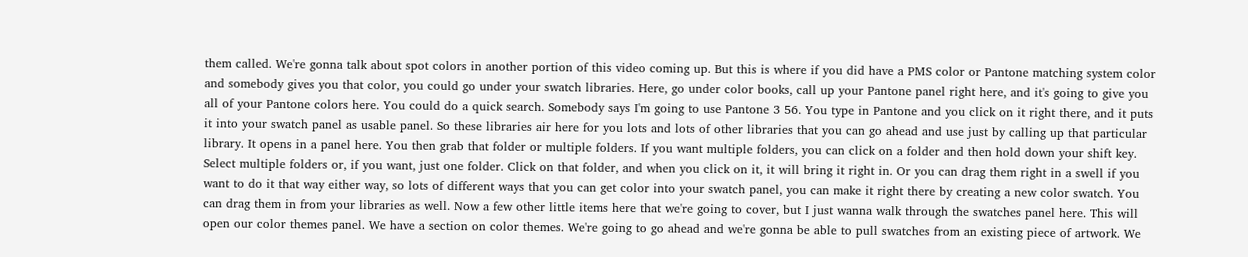them called. We're gonna talk about spot colors in another portion of this video coming up. But this is where if you did have a PMS color or Pantone matching system color and somebody gives you that color, you could go under your swatch libraries. Here, go under color books, call up your Pantone panel right here, and it's going to give you all of your Pantone colors here. You could do a quick search. Somebody says I'm going to use Pantone 3 56. You type in Pantone and you click on it right there, and it puts it into your swatch panel as usable panel. So these libraries air here for you lots and lots of other libraries that you can go ahead and use just by calling up that particular library. It opens in a panel here. You then grab that folder or multiple folders. If you want multiple folders, you can click on a folder and then hold down your shift key. Select multiple folders or, if you want, just one folder. Click on that folder, and when you click on it, it will bring it right in. Or you can drag them right in a swell if you want to do it that way either way, so lots of different ways that you can get color into your swatch panel, you can make it right there by creating a new color swatch. You can drag them in from your libraries as well. Now a few other little items here that we're going to cover, but I just wanna walk through the swatches panel here. This will open our color themes panel. We have a section on color themes. We're going to go ahead and we're gonna be able to pull swatches from an existing piece of artwork. We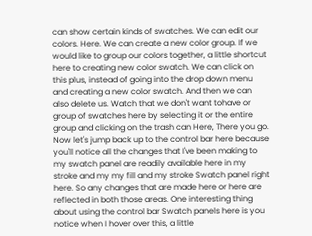can show certain kinds of swatches. We can edit our colors. Here. We can create a new color group. If we would like to group our colors together, a little shortcut here to creating new color swatch. We can click on this plus, instead of going into the drop down menu and creating a new color swatch. And then we can also delete us. Watch that we don't want tohave or group of swatches here by selecting it or the entire group and clicking on the trash can Here, There you go. Now let's jump back up to the control bar here because you'll notice all the changes that I've been making to my swatch panel are readily available here in my stroke and my my fill and my stroke Swatch panel right here. So any changes that are made here or here are reflected in both those areas. One interesting thing about using the control bar Swatch panels here is you notice when I hover over this, a little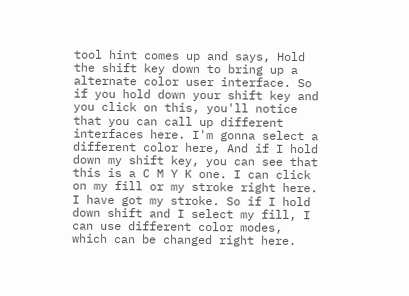tool hint comes up and says, Hold the shift key down to bring up a alternate color user interface. So if you hold down your shift key and you click on this, you'll notice that you can call up different interfaces here. I'm gonna select a different color here, And if I hold down my shift key, you can see that this is a C M Y K one. I can click on my fill or my stroke right here. I have got my stroke. So if I hold down shift and I select my fill, I can use different color modes, which can be changed right here.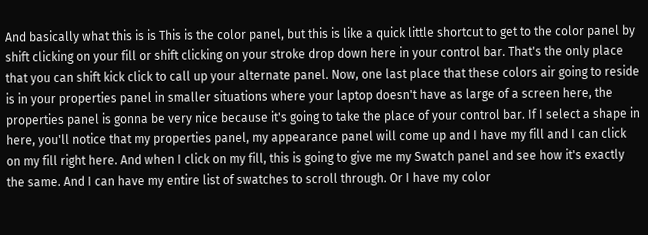And basically what this is is This is the color panel, but this is like a quick little shortcut to get to the color panel by shift clicking on your fill or shift clicking on your stroke drop down here in your control bar. That's the only place that you can shift kick click to call up your alternate panel. Now, one last place that these colors air going to reside is in your properties panel in smaller situations where your laptop doesn't have as large of a screen here, the properties panel is gonna be very nice because it's going to take the place of your control bar. If I select a shape in here, you'll notice that my properties panel, my appearance panel will come up and I have my fill and I can click on my fill right here. And when I click on my fill, this is going to give me my Swatch panel and see how it's exactly the same. And I can have my entire list of swatches to scroll through. Or I have my color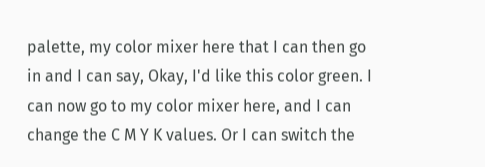palette, my color mixer here that I can then go in and I can say, Okay, I'd like this color green. I can now go to my color mixer here, and I can change the C M Y K values. Or I can switch the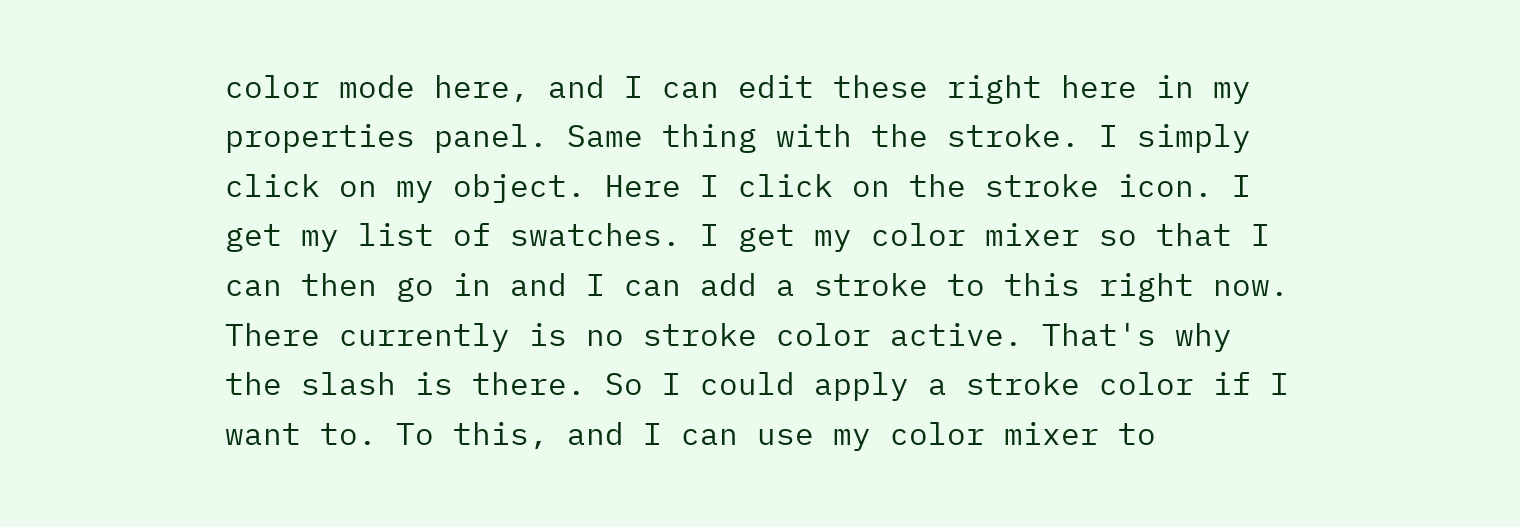color mode here, and I can edit these right here in my properties panel. Same thing with the stroke. I simply click on my object. Here I click on the stroke icon. I get my list of swatches. I get my color mixer so that I can then go in and I can add a stroke to this right now. There currently is no stroke color active. That's why the slash is there. So I could apply a stroke color if I want to. To this, and I can use my color mixer to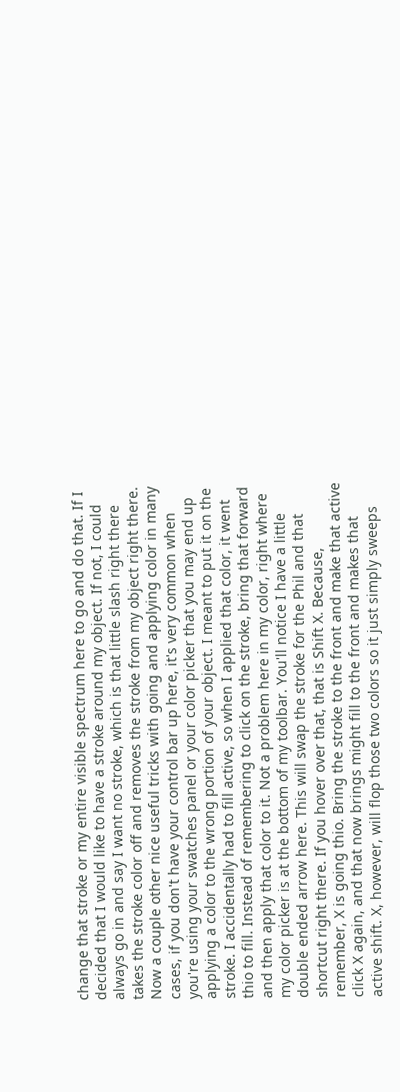change that stroke or my entire visible spectrum here to go and do that. If I decided that I would like to have a stroke around my object. If not, I could always go in and say I want no stroke, which is that little slash right there takes the stroke color off and removes the stroke from my object right there. Now a couple other nice useful tricks with going and applying color in many cases, if you don't have your control bar up here, it's very common when you're using your swatches panel or your color picker that you may end up applying a color to the wrong portion of your object. I meant to put it on the stroke. I accidentally had to fill active, so when I applied that color, it went thio to fill. Instead of remembering to click on the stroke, bring that forward and then apply that color to it. Not a problem here in my color, right where my color picker is at the bottom of my toolbar. You'll notice I have a little double ended arrow here. This will swap the stroke for the Phil and that shortcut right there. If you hover over that, that is Shift X. Because, remember, X is going thio. Bring the stroke to the front and make that active click X again, and that now brings might fill to the front and makes that active shift. X, however, will flop those two colors so it just simply sweeps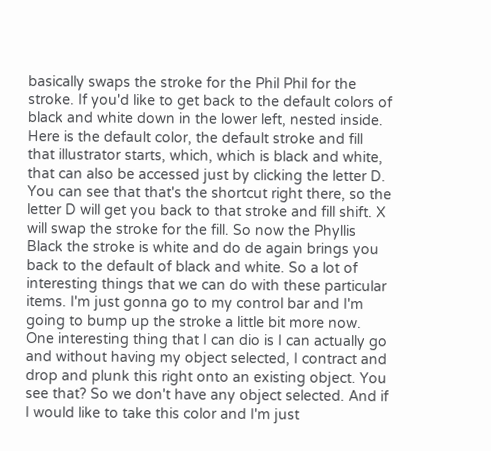basically swaps the stroke for the Phil Phil for the stroke. If you'd like to get back to the default colors of black and white down in the lower left, nested inside. Here is the default color, the default stroke and fill that illustrator starts, which, which is black and white, that can also be accessed just by clicking the letter D. You can see that that's the shortcut right there, so the letter D will get you back to that stroke and fill shift. X will swap the stroke for the fill. So now the Phyllis Black the stroke is white and do de again brings you back to the default of black and white. So a lot of interesting things that we can do with these particular items. I'm just gonna go to my control bar and I'm going to bump up the stroke a little bit more now. One interesting thing that I can dio is I can actually go and without having my object selected, I contract and drop and plunk this right onto an existing object. You see that? So we don't have any object selected. And if I would like to take this color and I'm just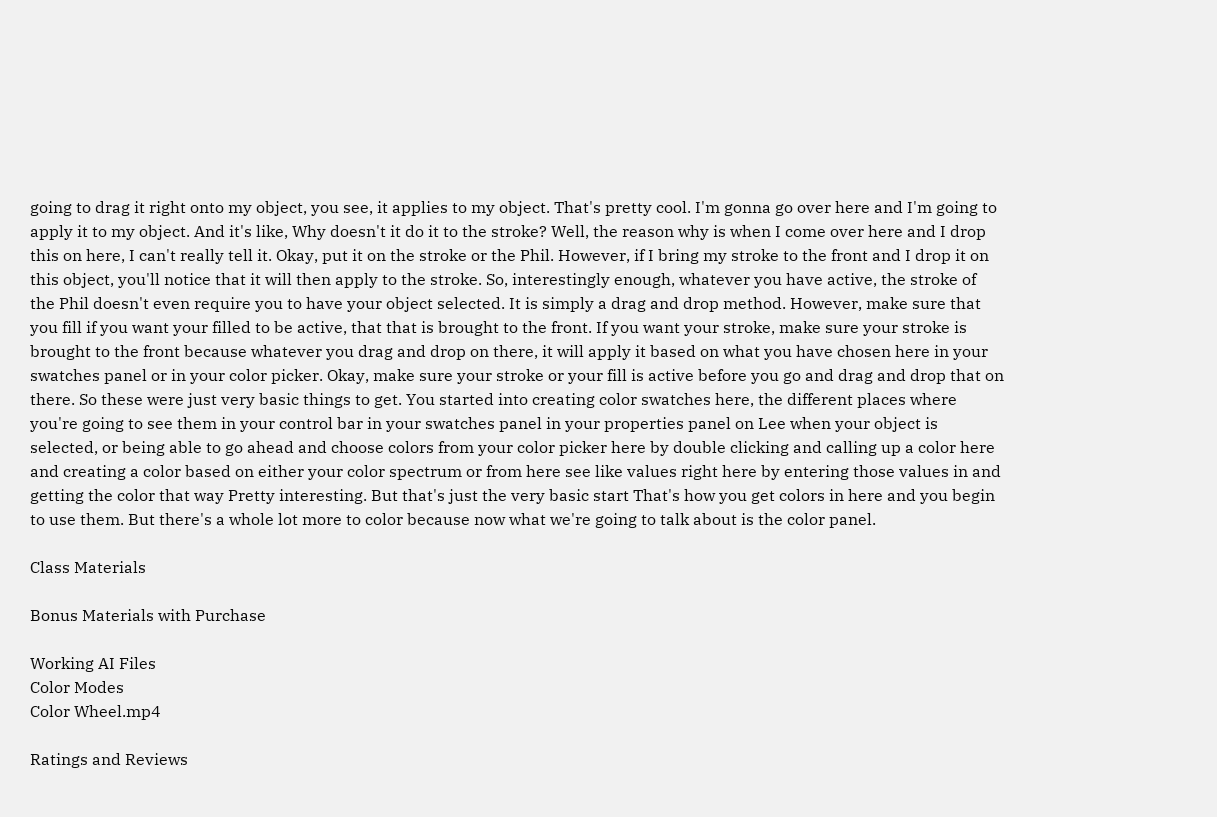going to drag it right onto my object, you see, it applies to my object. That's pretty cool. I'm gonna go over here and I'm going to apply it to my object. And it's like, Why doesn't it do it to the stroke? Well, the reason why is when I come over here and I drop this on here, I can't really tell it. Okay, put it on the stroke or the Phil. However, if I bring my stroke to the front and I drop it on this object, you'll notice that it will then apply to the stroke. So, interestingly enough, whatever you have active, the stroke of the Phil doesn't even require you to have your object selected. It is simply a drag and drop method. However, make sure that you fill if you want your filled to be active, that that is brought to the front. If you want your stroke, make sure your stroke is brought to the front because whatever you drag and drop on there, it will apply it based on what you have chosen here in your swatches panel or in your color picker. Okay, make sure your stroke or your fill is active before you go and drag and drop that on there. So these were just very basic things to get. You started into creating color swatches here, the different places where you're going to see them in your control bar in your swatches panel in your properties panel on Lee when your object is selected, or being able to go ahead and choose colors from your color picker here by double clicking and calling up a color here and creating a color based on either your color spectrum or from here see like values right here by entering those values in and getting the color that way Pretty interesting. But that's just the very basic start That's how you get colors in here and you begin to use them. But there's a whole lot more to color because now what we're going to talk about is the color panel.

Class Materials

Bonus Materials with Purchase

Working AI Files
Color Modes
Color Wheel.mp4

Ratings and Reviews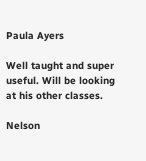Paula Ayers

Well taught and super useful. Will be looking at his other classes.

Nelson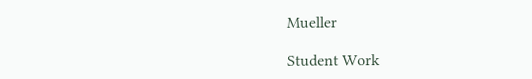Mueller

Student Work